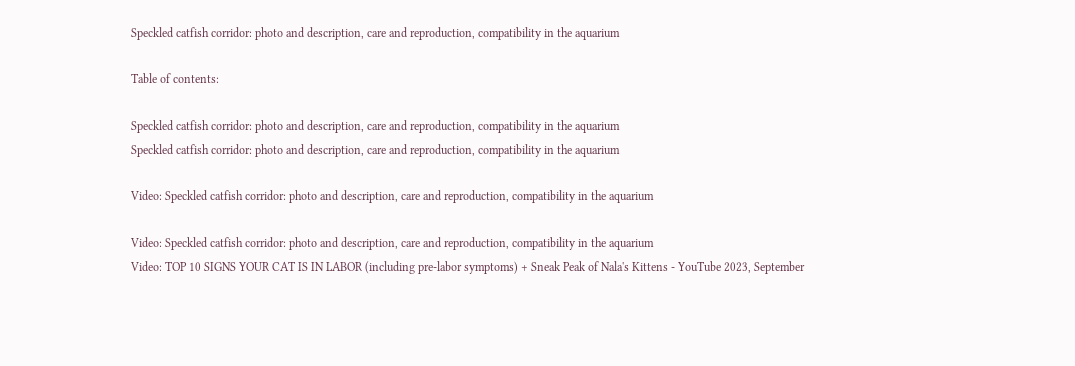Speckled catfish corridor: photo and description, care and reproduction, compatibility in the aquarium

Table of contents:

Speckled catfish corridor: photo and description, care and reproduction, compatibility in the aquarium
Speckled catfish corridor: photo and description, care and reproduction, compatibility in the aquarium

Video: Speckled catfish corridor: photo and description, care and reproduction, compatibility in the aquarium

Video: Speckled catfish corridor: photo and description, care and reproduction, compatibility in the aquarium
Video: TOP 10 SIGNS YOUR CAT IS IN LABOR (including pre-labor symptoms) + Sneak Peak of Nala's Kittens - YouTube 2023, September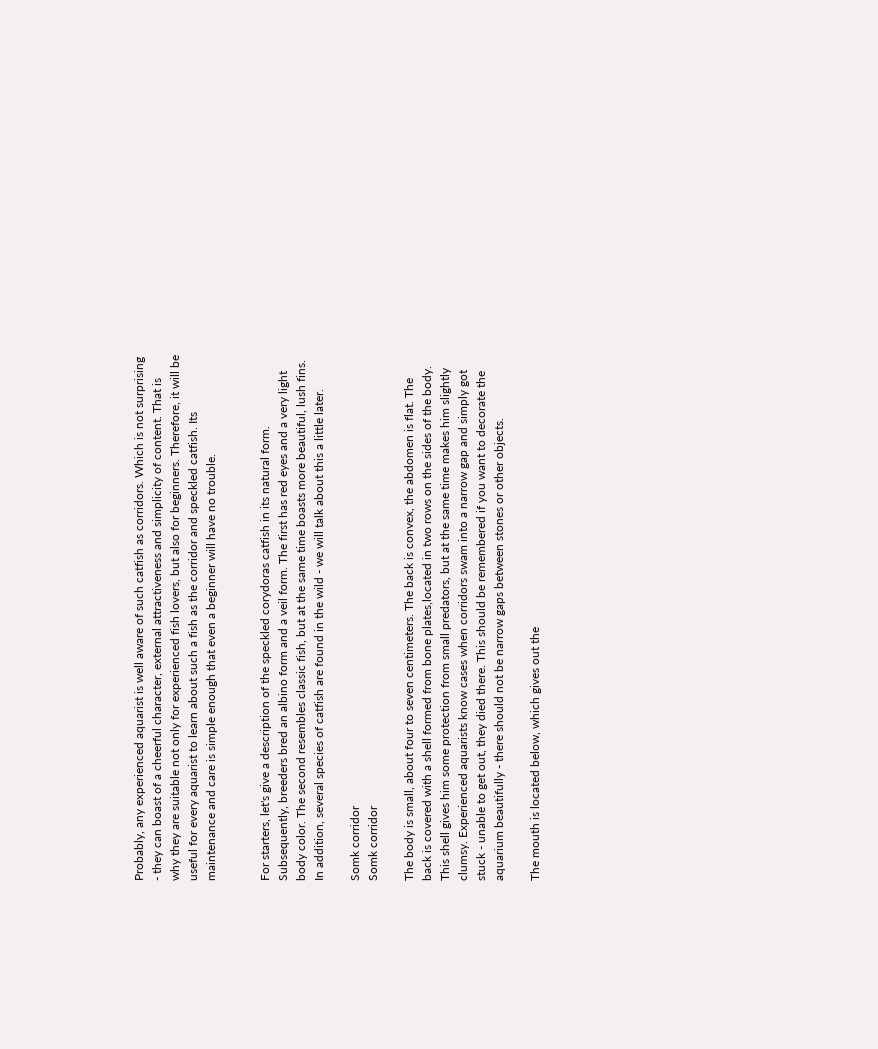Probably, any experienced aquarist is well aware of such catfish as corridors. Which is not surprising - they can boast of a cheerful character, external attractiveness and simplicity of content. That is why they are suitable not only for experienced fish lovers, but also for beginners. Therefore, it will be useful for every aquarist to learn about such a fish as the corridor and speckled catfish. Its maintenance and care is simple enough that even a beginner will have no trouble.


For starters, let's give a description of the speckled corydoras catfish in its natural form. Subsequently, breeders bred an albino form and a veil form. The first has red eyes and a very light body color. The second resembles classic fish, but at the same time boasts more beautiful, lush fins. In addition, several species of catfish are found in the wild - we will talk about this a little later.

Somk corridor
Somk corridor

The body is small, about four to seven centimeters. The back is convex, the abdomen is flat. The back is covered with a shell formed from bone plates,located in two rows on the sides of the body. This shell gives him some protection from small predators, but at the same time makes him slightly clumsy. Experienced aquarists know cases when corridors swam into a narrow gap and simply got stuck - unable to get out, they died there. This should be remembered if you want to decorate the aquarium beautifully - there should not be narrow gaps between stones or other objects.

The mouth is located below, which gives out the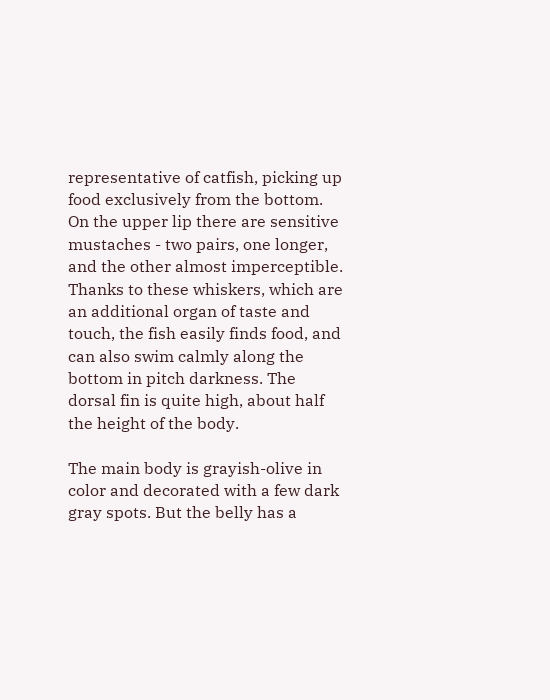representative of catfish, picking up food exclusively from the bottom. On the upper lip there are sensitive mustaches - two pairs, one longer, and the other almost imperceptible. Thanks to these whiskers, which are an additional organ of taste and touch, the fish easily finds food, and can also swim calmly along the bottom in pitch darkness. The dorsal fin is quite high, about half the height of the body.

The main body is grayish-olive in color and decorated with a few dark gray spots. But the belly has a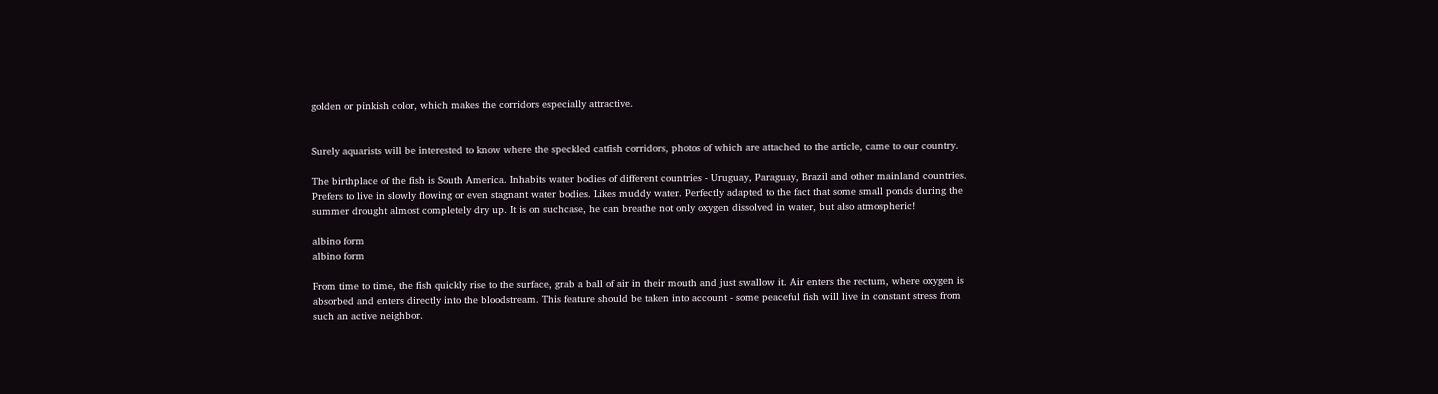golden or pinkish color, which makes the corridors especially attractive.


Surely aquarists will be interested to know where the speckled catfish corridors, photos of which are attached to the article, came to our country.

The birthplace of the fish is South America. Inhabits water bodies of different countries - Uruguay, Paraguay, Brazil and other mainland countries. Prefers to live in slowly flowing or even stagnant water bodies. Likes muddy water. Perfectly adapted to the fact that some small ponds during the summer drought almost completely dry up. It is on suchcase, he can breathe not only oxygen dissolved in water, but also atmospheric!

albino form
albino form

From time to time, the fish quickly rise to the surface, grab a ball of air in their mouth and just swallow it. Air enters the rectum, where oxygen is absorbed and enters directly into the bloodstream. This feature should be taken into account - some peaceful fish will live in constant stress from such an active neighbor.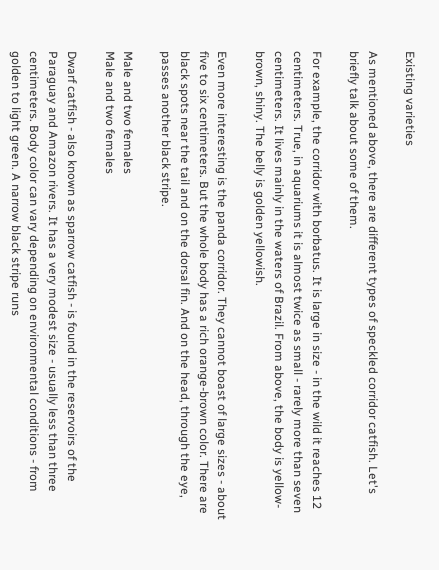Existing varieties

As mentioned above, there are different types of speckled corridor catfish. Let's briefly talk about some of them.

For example, the corridor with borbatus. It is large in size - in the wild it reaches 12 centimeters. True, in aquariums it is almost twice as small - rarely more than seven centimeters. It lives mainly in the waters of Brazil. From above, the body is yellow-brown, shiny. The belly is golden yellowish.

Even more interesting is the panda corridor. They cannot boast of large sizes - about five to six centimeters. But the whole body has a rich orange-brown color. There are black spots near the tail and on the dorsal fin. And on the head, through the eye, passes another black stripe.

Male and two females
Male and two females

Dwarf catfish - also known as sparrow catfish - is found in the reservoirs of the Paraguay and Amazon rivers. It has a very modest size - usually less than three centimeters. Body color can vary depending on environmental conditions - from golden to light green. A narrow black stripe runs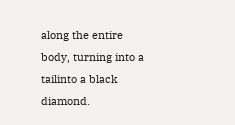along the entire body, turning into a tailinto a black diamond.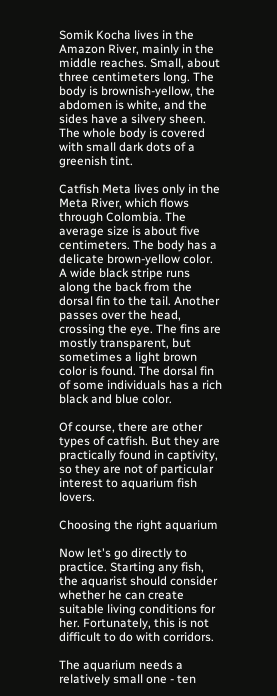Somik Kocha lives in the Amazon River, mainly in the middle reaches. Small, about three centimeters long. The body is brownish-yellow, the abdomen is white, and the sides have a silvery sheen. The whole body is covered with small dark dots of a greenish tint.

Catfish Meta lives only in the Meta River, which flows through Colombia. The average size is about five centimeters. The body has a delicate brown-yellow color. A wide black stripe runs along the back from the dorsal fin to the tail. Another passes over the head, crossing the eye. The fins are mostly transparent, but sometimes a light brown color is found. The dorsal fin of some individuals has a rich black and blue color.

Of course, there are other types of catfish. But they are practically found in captivity, so they are not of particular interest to aquarium fish lovers.

Choosing the right aquarium

Now let's go directly to practice. Starting any fish, the aquarist should consider whether he can create suitable living conditions for her. Fortunately, this is not difficult to do with corridors.

The aquarium needs a relatively small one - ten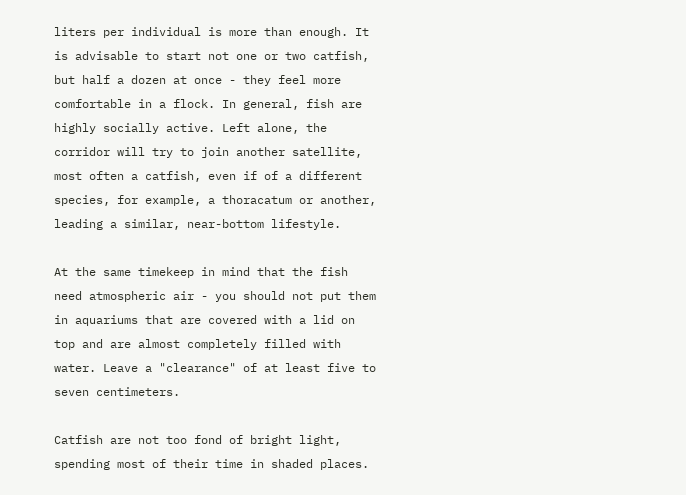liters per individual is more than enough. It is advisable to start not one or two catfish, but half a dozen at once - they feel more comfortable in a flock. In general, fish are highly socially active. Left alone, the corridor will try to join another satellite, most often a catfish, even if of a different species, for example, a thoracatum or another, leading a similar, near-bottom lifestyle.

At the same timekeep in mind that the fish need atmospheric air - you should not put them in aquariums that are covered with a lid on top and are almost completely filled with water. Leave a "clearance" of at least five to seven centimeters.

Catfish are not too fond of bright light, spending most of their time in shaded places.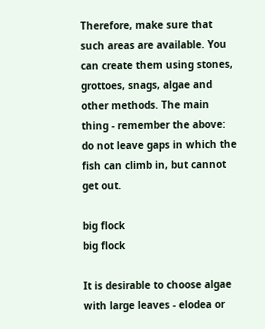Therefore, make sure that such areas are available. You can create them using stones, grottoes, snags, algae and other methods. The main thing - remember the above: do not leave gaps in which the fish can climb in, but cannot get out.

big flock
big flock

It is desirable to choose algae with large leaves - elodea or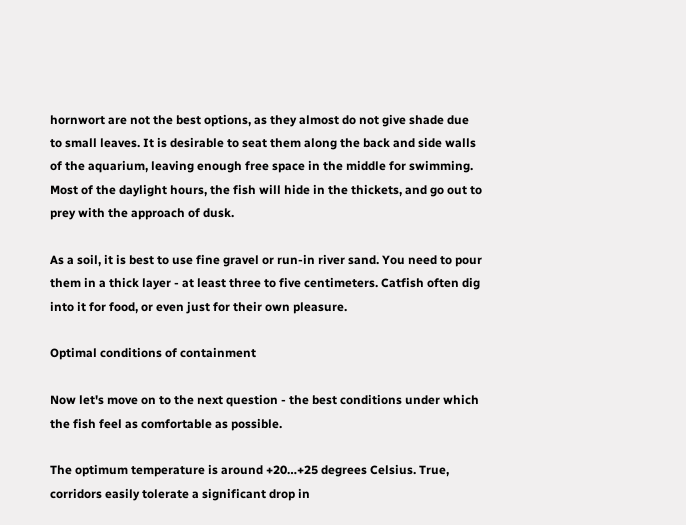hornwort are not the best options, as they almost do not give shade due to small leaves. It is desirable to seat them along the back and side walls of the aquarium, leaving enough free space in the middle for swimming. Most of the daylight hours, the fish will hide in the thickets, and go out to prey with the approach of dusk.

As a soil, it is best to use fine gravel or run-in river sand. You need to pour them in a thick layer - at least three to five centimeters. Catfish often dig into it for food, or even just for their own pleasure.

Optimal conditions of containment

Now let's move on to the next question - the best conditions under which the fish feel as comfortable as possible.

The optimum temperature is around +20…+25 degrees Celsius. True, corridors easily tolerate a significant drop in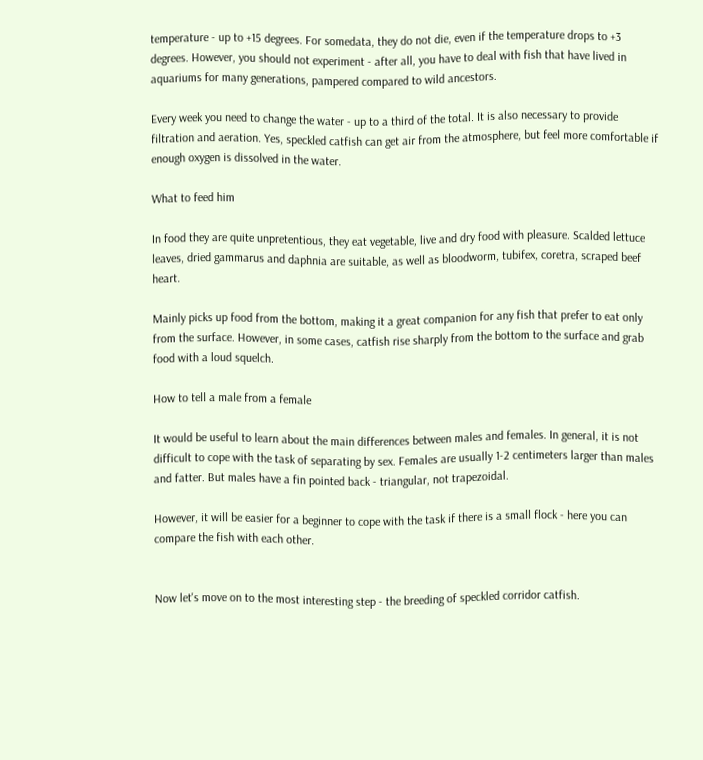temperature - up to +15 degrees. For somedata, they do not die, even if the temperature drops to +3 degrees. However, you should not experiment - after all, you have to deal with fish that have lived in aquariums for many generations, pampered compared to wild ancestors.

Every week you need to change the water - up to a third of the total. It is also necessary to provide filtration and aeration. Yes, speckled catfish can get air from the atmosphere, but feel more comfortable if enough oxygen is dissolved in the water.

What to feed him

In food they are quite unpretentious, they eat vegetable, live and dry food with pleasure. Scalded lettuce leaves, dried gammarus and daphnia are suitable, as well as bloodworm, tubifex, coretra, scraped beef heart.

Mainly picks up food from the bottom, making it a great companion for any fish that prefer to eat only from the surface. However, in some cases, catfish rise sharply from the bottom to the surface and grab food with a loud squelch.

How to tell a male from a female

It would be useful to learn about the main differences between males and females. In general, it is not difficult to cope with the task of separating by sex. Females are usually 1-2 centimeters larger than males and fatter. But males have a fin pointed back - triangular, not trapezoidal.

However, it will be easier for a beginner to cope with the task if there is a small flock - here you can compare the fish with each other.


Now let's move on to the most interesting step - the breeding of speckled corridor catfish.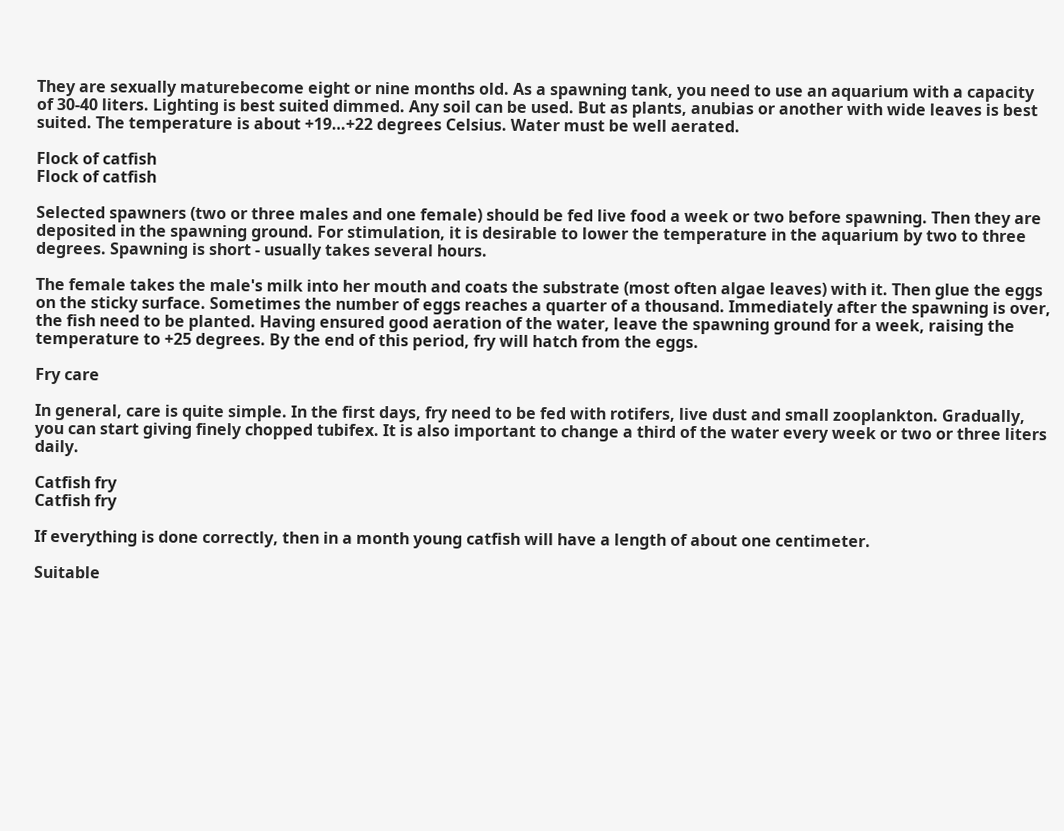They are sexually maturebecome eight or nine months old. As a spawning tank, you need to use an aquarium with a capacity of 30-40 liters. Lighting is best suited dimmed. Any soil can be used. But as plants, anubias or another with wide leaves is best suited. The temperature is about +19…+22 degrees Celsius. Water must be well aerated.

Flock of catfish
Flock of catfish

Selected spawners (two or three males and one female) should be fed live food a week or two before spawning. Then they are deposited in the spawning ground. For stimulation, it is desirable to lower the temperature in the aquarium by two to three degrees. Spawning is short - usually takes several hours.

The female takes the male's milk into her mouth and coats the substrate (most often algae leaves) with it. Then glue the eggs on the sticky surface. Sometimes the number of eggs reaches a quarter of a thousand. Immediately after the spawning is over, the fish need to be planted. Having ensured good aeration of the water, leave the spawning ground for a week, raising the temperature to +25 degrees. By the end of this period, fry will hatch from the eggs.

Fry care

In general, care is quite simple. In the first days, fry need to be fed with rotifers, live dust and small zooplankton. Gradually, you can start giving finely chopped tubifex. It is also important to change a third of the water every week or two or three liters daily.

Catfish fry
Catfish fry

If everything is done correctly, then in a month young catfish will have a length of about one centimeter.

Suitable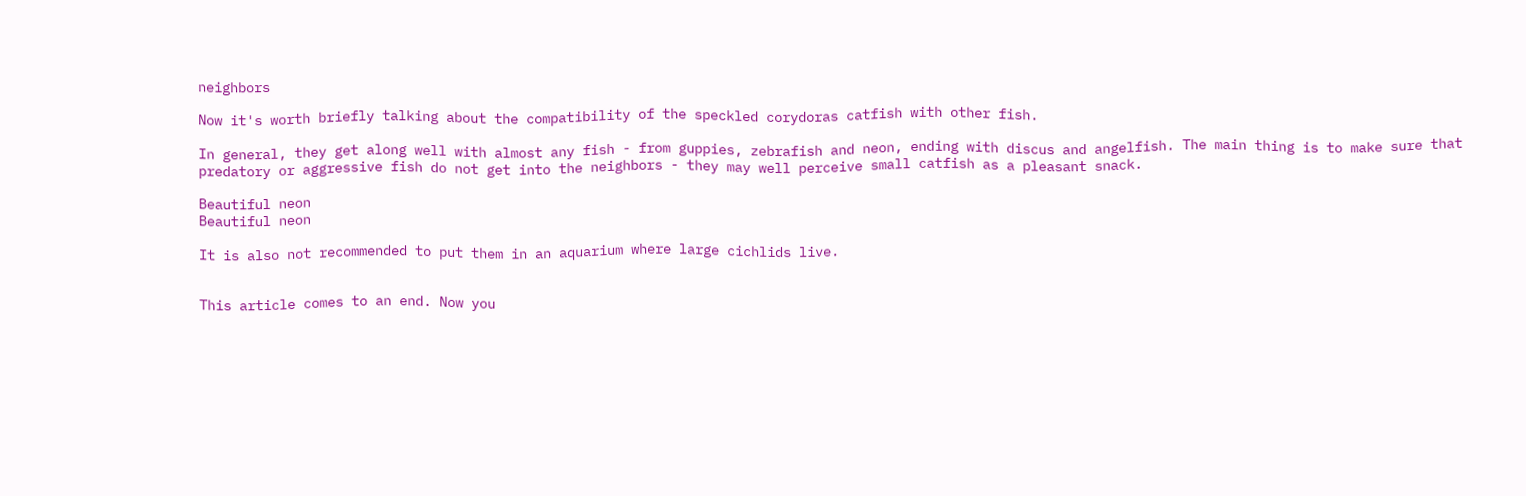neighbors

Now it's worth briefly talking about the compatibility of the speckled corydoras catfish with other fish.

In general, they get along well with almost any fish - from guppies, zebrafish and neon, ending with discus and angelfish. The main thing is to make sure that predatory or aggressive fish do not get into the neighbors - they may well perceive small catfish as a pleasant snack.

Beautiful neon
Beautiful neon

It is also not recommended to put them in an aquarium where large cichlids live.


This article comes to an end. Now you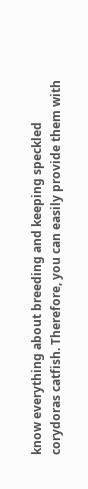know everything about breeding and keeping speckled corydoras catfish. Therefore, you can easily provide them with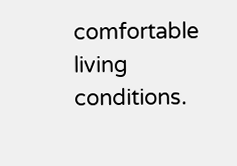comfortable living conditions.